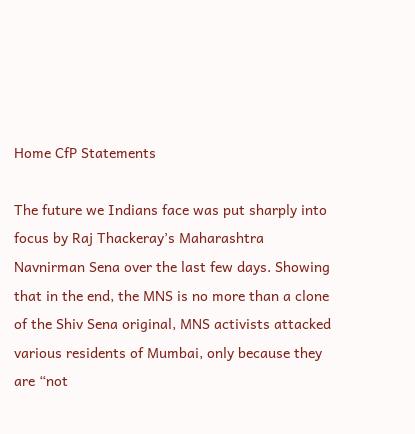Home CfP Statements

The future we Indians face was put sharply into focus by Raj Thackeray’s Maharashtra Navnirman Sena over the last few days. Showing that in the end, the MNS is no more than a clone of the Shiv Sena original, MNS activists attacked various residents of Mumbai, only because they are “not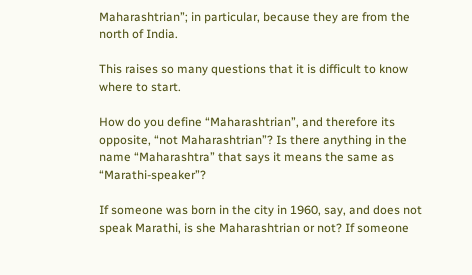Maharashtrian”; in particular, because they are from the north of India.

This raises so many questions that it is difficult to know where to start.

How do you define “Maharashtrian”, and therefore its opposite, “not Maharashtrian”? Is there anything in the name “Maharashtra” that says it means the same as “Marathi-speaker”?

If someone was born in the city in 1960, say, and does not speak Marathi, is she Maharashtrian or not? If someone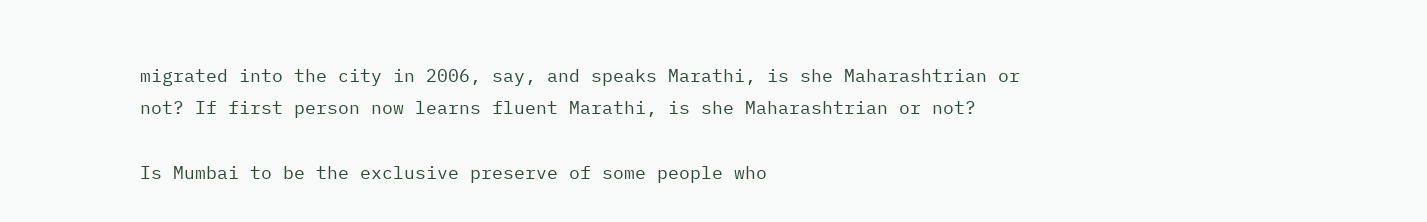migrated into the city in 2006, say, and speaks Marathi, is she Maharashtrian or not? If first person now learns fluent Marathi, is she Maharashtrian or not?

Is Mumbai to be the exclusive preserve of some people who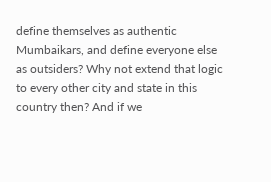define themselves as authentic Mumbaikars, and define everyone else as outsiders? Why not extend that logic to every other city and state in this country then? And if we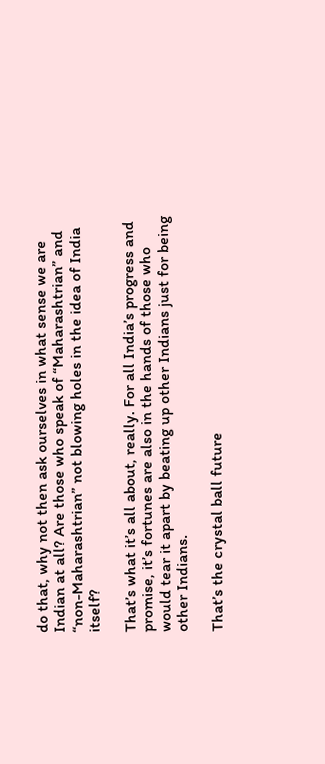do that, why not then ask ourselves in what sense we are Indian at all? Are those who speak of “Maharashtrian” and “non-Maharashtrian” not blowing holes in the idea of India itself?

That’s what it’s all about, really. For all India’s progress and promise, it’s fortunes are also in the hands of those who would tear it apart by beating up other Indians just for being other Indians.

That’s the crystal ball future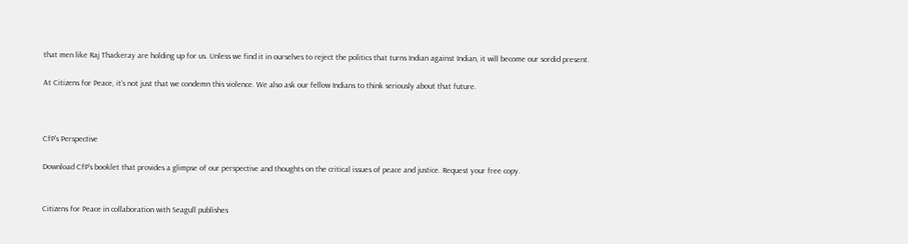that men like Raj Thackeray are holding up for us. Unless we find it in ourselves to reject the politics that turns Indian against Indian, it will become our sordid present.

At Citizens for Peace, it’s not just that we condemn this violence. We also ask our fellow Indians to think seriously about that future.



CfP's Perspective

Download CfP's booklet that provides a glimpse of our perspective and thoughts on the critical issues of peace and justice. Request your free copy.


Citizens for Peace in collaboration with Seagull publishes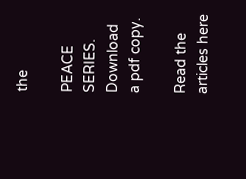the

PEACE SERIES. Download a pdf copy.

Read the articles here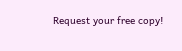Request your free copy!